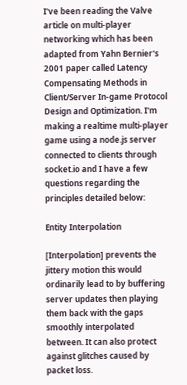I've been reading the Valve article on multi-player networking which has been adapted from Yahn Bernier's 2001 paper called Latency Compensating Methods in Client/Server In-game Protocol Design and Optimization. I'm making a realtime multi-player game using a node.js server connected to clients through socket.io and I have a few questions regarding the principles detailed below:

Entity Interpolation

[Interpolation] prevents the jittery motion this would ordinarily lead to by buffering server updates then playing them back with the gaps smoothly interpolated between. It can also protect against glitches caused by packet loss.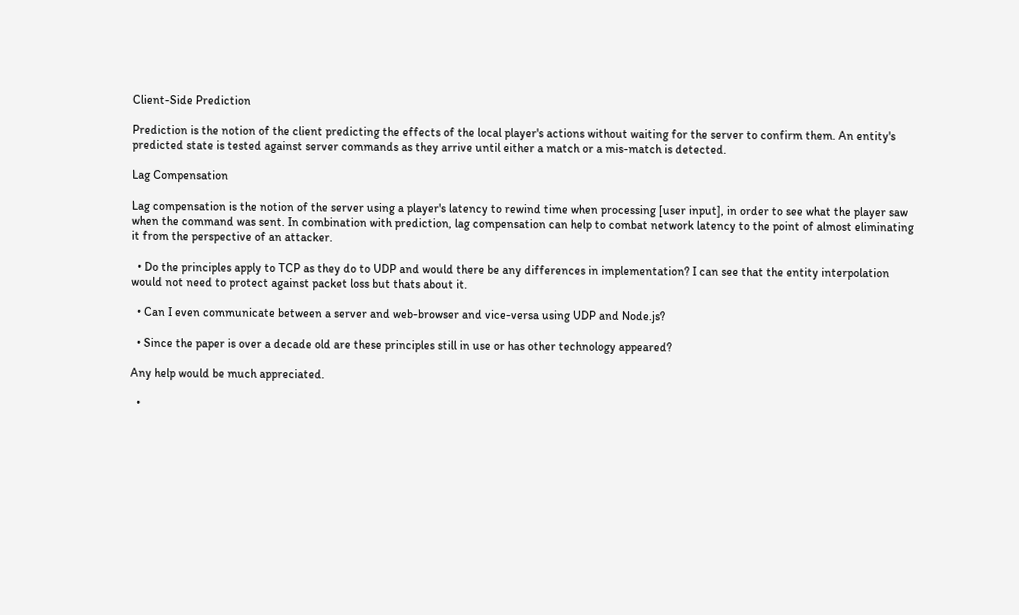Client-Side Prediction

Prediction is the notion of the client predicting the effects of the local player's actions without waiting for the server to confirm them. An entity's predicted state is tested against server commands as they arrive until either a match or a mis-match is detected.

Lag Compensation

Lag compensation is the notion of the server using a player's latency to rewind time when processing [user input], in order to see what the player saw when the command was sent. In combination with prediction, lag compensation can help to combat network latency to the point of almost eliminating it from the perspective of an attacker.

  • Do the principles apply to TCP as they do to UDP and would there be any differences in implementation? I can see that the entity interpolation would not need to protect against packet loss but thats about it.

  • Can I even communicate between a server and web-browser and vice-versa using UDP and Node.js?

  • Since the paper is over a decade old are these principles still in use or has other technology appeared?

Any help would be much appreciated.

  •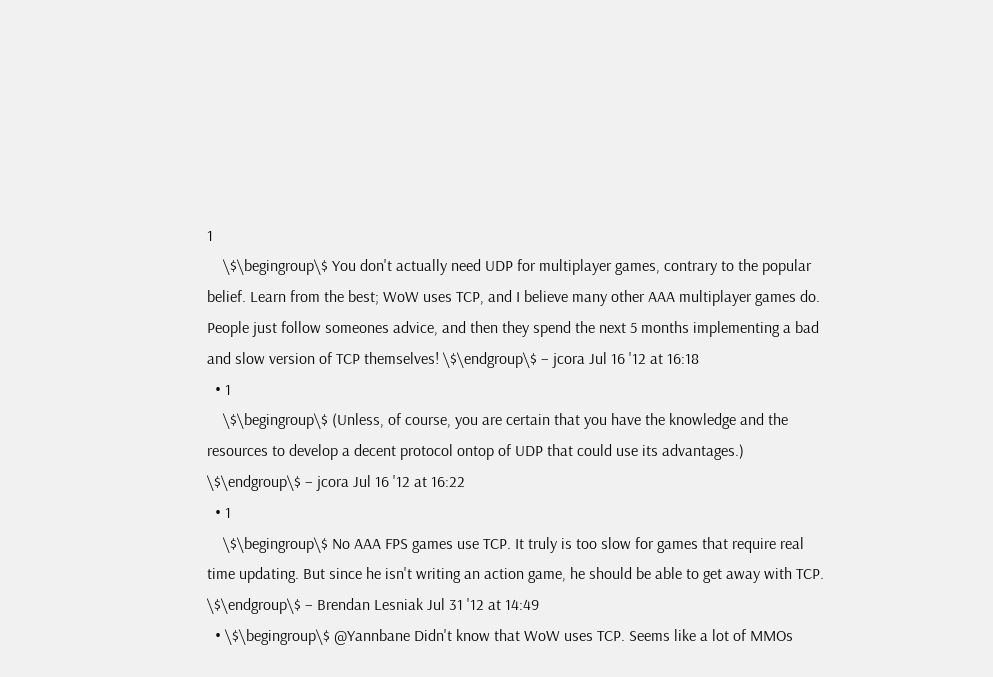1
    \$\begingroup\$ You don't actually need UDP for multiplayer games, contrary to the popular belief. Learn from the best; WoW uses TCP, and I believe many other AAA multiplayer games do. People just follow someones advice, and then they spend the next 5 months implementing a bad and slow version of TCP themselves! \$\endgroup\$ – jcora Jul 16 '12 at 16:18
  • 1
    \$\begingroup\$ (Unless, of course, you are certain that you have the knowledge and the resources to develop a decent protocol ontop of UDP that could use its advantages.) \$\endgroup\$ – jcora Jul 16 '12 at 16:22
  • 1
    \$\begingroup\$ No AAA FPS games use TCP. It truly is too slow for games that require real time updating. But since he isn't writing an action game, he should be able to get away with TCP. \$\endgroup\$ – Brendan Lesniak Jul 31 '12 at 14:49
  • \$\begingroup\$ @Yannbane Didn't know that WoW uses TCP. Seems like a lot of MMOs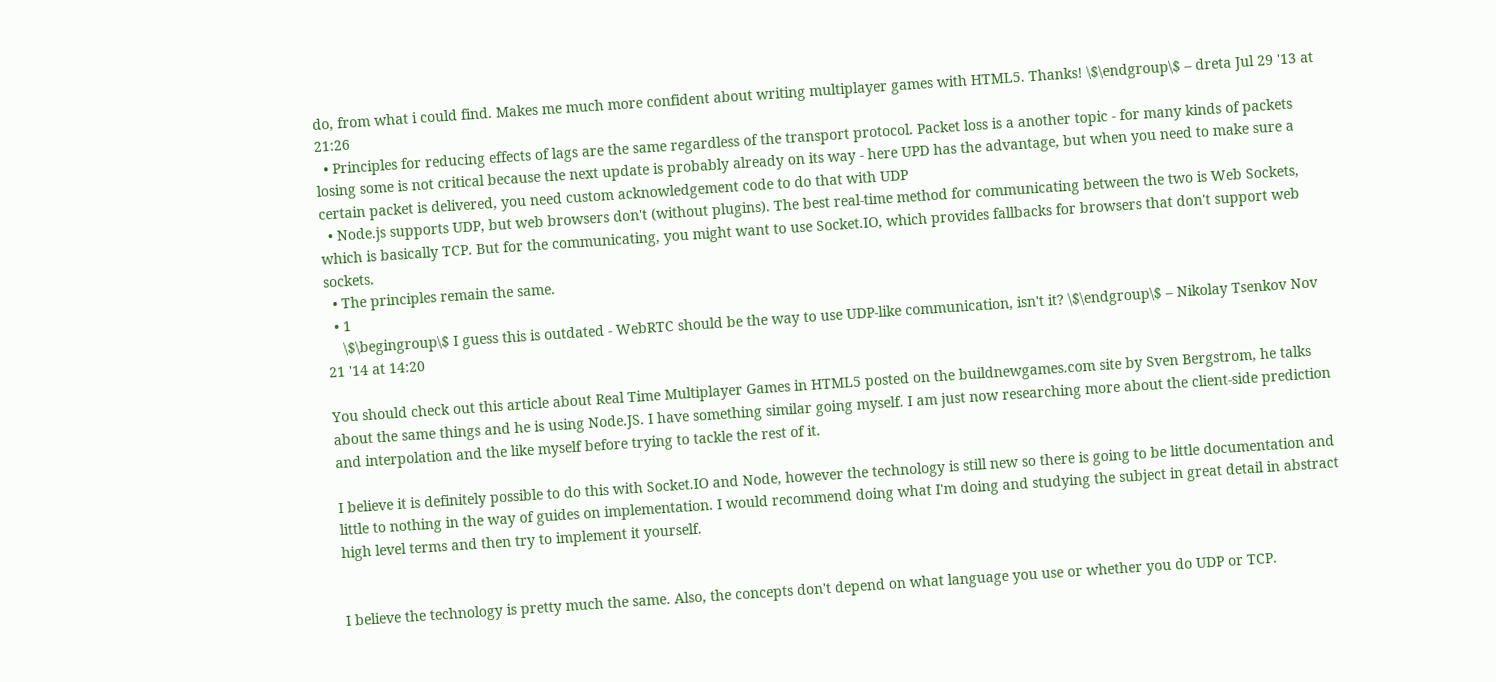do, from what i could find. Makes me much more confident about writing multiplayer games with HTML5. Thanks! \$\endgroup\$ – dreta Jul 29 '13 at 21:26
  • Principles for reducing effects of lags are the same regardless of the transport protocol. Packet loss is a another topic - for many kinds of packets losing some is not critical because the next update is probably already on its way - here UPD has the advantage, but when you need to make sure a certain packet is delivered, you need custom acknowledgement code to do that with UDP
  • Node.js supports UDP, but web browsers don't (without plugins). The best real-time method for communicating between the two is Web Sockets, which is basically TCP. But for the communicating, you might want to use Socket.IO, which provides fallbacks for browsers that don't support web sockets.
  • The principles remain the same.
  • 1
    \$\begingroup\$ I guess this is outdated - WebRTC should be the way to use UDP-like communication, isn't it? \$\endgroup\$ – Nikolay Tsenkov Nov 21 '14 at 14:20

You should check out this article about Real Time Multiplayer Games in HTML5 posted on the buildnewgames.com site by Sven Bergstrom, he talks about the same things and he is using Node.JS. I have something similar going myself. I am just now researching more about the client-side prediction and interpolation and the like myself before trying to tackle the rest of it.

I believe it is definitely possible to do this with Socket.IO and Node, however the technology is still new so there is going to be little documentation and little to nothing in the way of guides on implementation. I would recommend doing what I'm doing and studying the subject in great detail in abstract high level terms and then try to implement it yourself.


I believe the technology is pretty much the same. Also, the concepts don't depend on what language you use or whether you do UDP or TCP.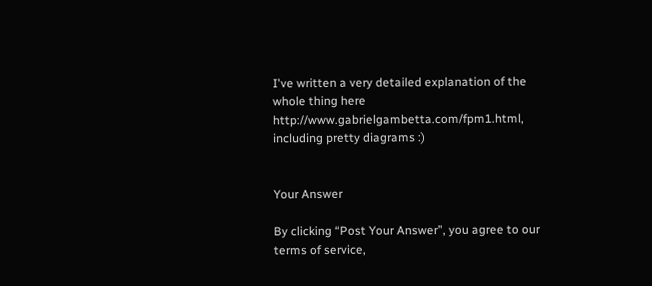I've written a very detailed explanation of the whole thing here http://www.gabrielgambetta.com/fpm1.html, including pretty diagrams :)


Your Answer

By clicking “Post Your Answer”, you agree to our terms of service,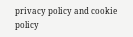privacy policy and cookie policy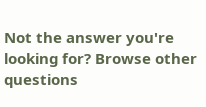Not the answer you're looking for? Browse other questions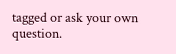tagged or ask your own question.